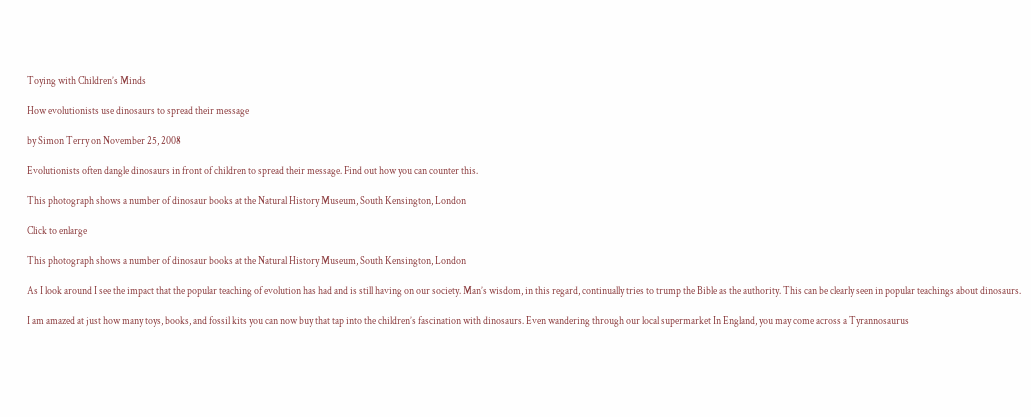Toying with Children’s Minds

How evolutionists use dinosaurs to spread their message

by Simon Terry on November 25, 2008

Evolutionists often dangle dinosaurs in front of children to spread their message. Find out how you can counter this.

This photograph shows a number of dinosaur books at the Natural History Museum, South Kensington, London

Click to enlarge

This photograph shows a number of dinosaur books at the Natural History Museum, South Kensington, London

As I look around I see the impact that the popular teaching of evolution has had and is still having on our society. Man’s wisdom, in this regard, continually tries to trump the Bible as the authority. This can be clearly seen in popular teachings about dinosaurs.

I am amazed at just how many toys, books, and fossil kits you can now buy that tap into the children’s fascination with dinosaurs. Even wandering through our local supermarket In England, you may come across a Tyrannosaurus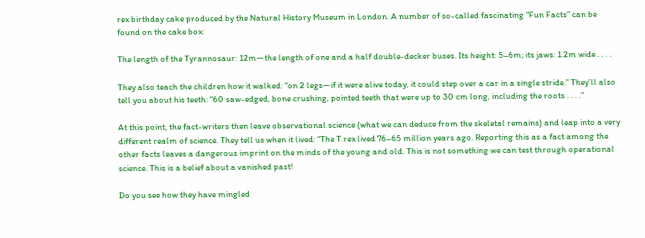rex birthday cake produced by the Natural History Museum in London. A number of so-called fascinating “Fun Facts” can be found on the cake box:

The length of the Tyrannosaur: 12m—the length of one and a half double-decker buses. Its height: 5–6m; its jaws: 1.2m wide . . . .

They also teach the children how it walked: “on 2 legs—if it were alive today, it could step over a car in a single stride.” They’ll also tell you about his teeth: “60 saw-edged, bone crushing, pointed teeth that were up to 30 cm long, including the roots . . . .”

At this point, the fact-writers then leave observational science (what we can deduce from the skeletal remains) and leap into a very different realm of science. They tell us when it lived: “The T.rex lived 76–65 million years ago. Reporting this as a fact among the other facts leaves a dangerous imprint on the minds of the young and old. This is not something we can test through operational science. This is a belief about a vanished past!

Do you see how they have mingled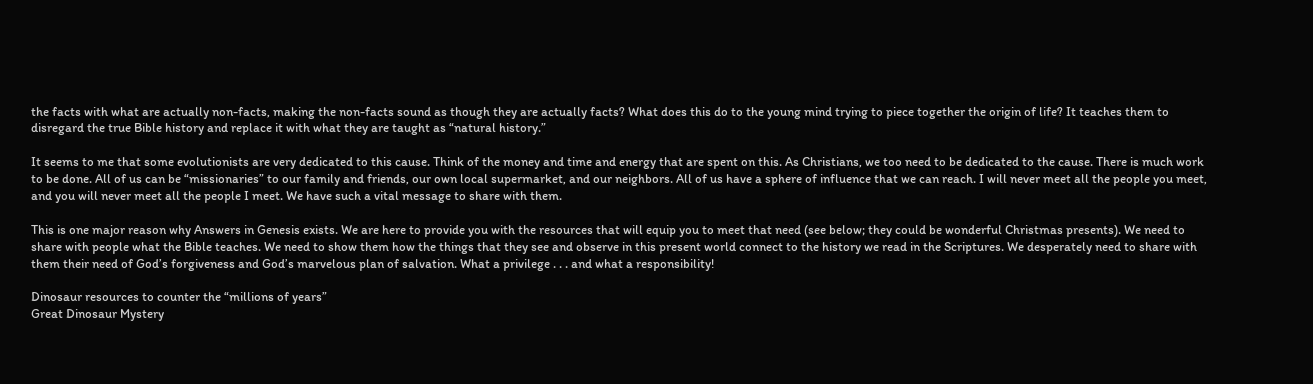the facts with what are actually non-facts, making the non-facts sound as though they are actually facts? What does this do to the young mind trying to piece together the origin of life? It teaches them to disregard the true Bible history and replace it with what they are taught as “natural history.”

It seems to me that some evolutionists are very dedicated to this cause. Think of the money and time and energy that are spent on this. As Christians, we too need to be dedicated to the cause. There is much work to be done. All of us can be “missionaries” to our family and friends, our own local supermarket, and our neighbors. All of us have a sphere of influence that we can reach. I will never meet all the people you meet, and you will never meet all the people I meet. We have such a vital message to share with them.

This is one major reason why Answers in Genesis exists. We are here to provide you with the resources that will equip you to meet that need (see below; they could be wonderful Christmas presents). We need to share with people what the Bible teaches. We need to show them how the things that they see and observe in this present world connect to the history we read in the Scriptures. We desperately need to share with them their need of God’s forgiveness and God’s marvelous plan of salvation. What a privilege . . . and what a responsibility!

Dinosaur resources to counter the “millions of years”
Great Dinosaur Mystery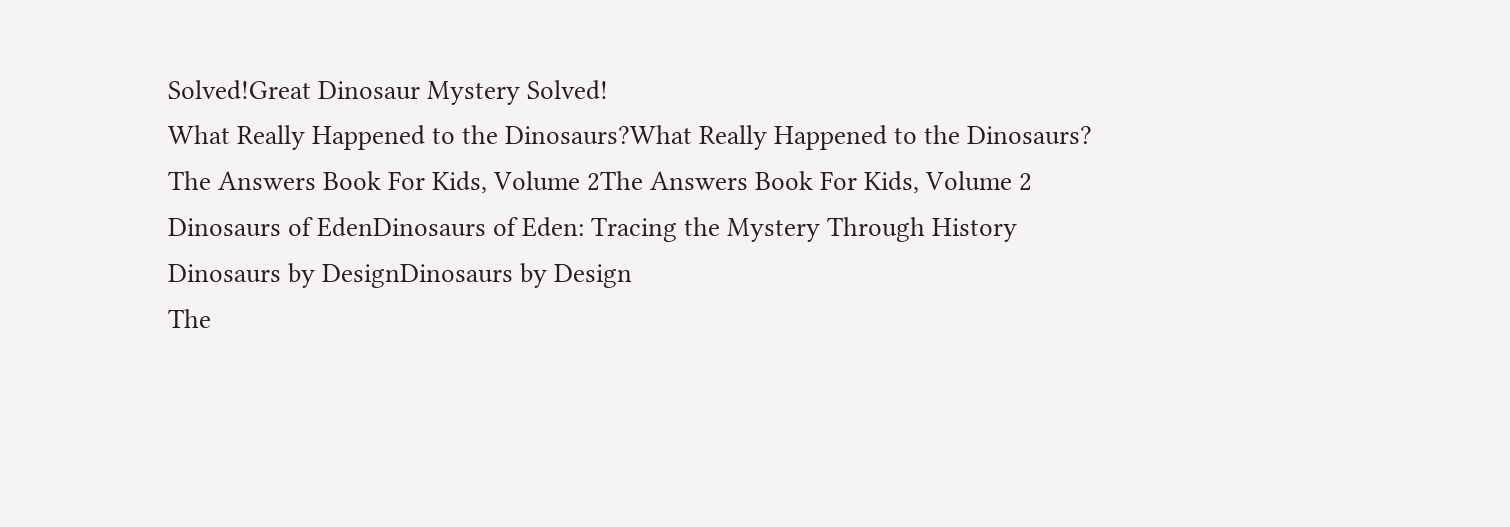Solved!Great Dinosaur Mystery Solved!
What Really Happened to the Dinosaurs?What Really Happened to the Dinosaurs?
The Answers Book For Kids, Volume 2The Answers Book For Kids, Volume 2
Dinosaurs of EdenDinosaurs of Eden: Tracing the Mystery Through History
Dinosaurs by DesignDinosaurs by Design
The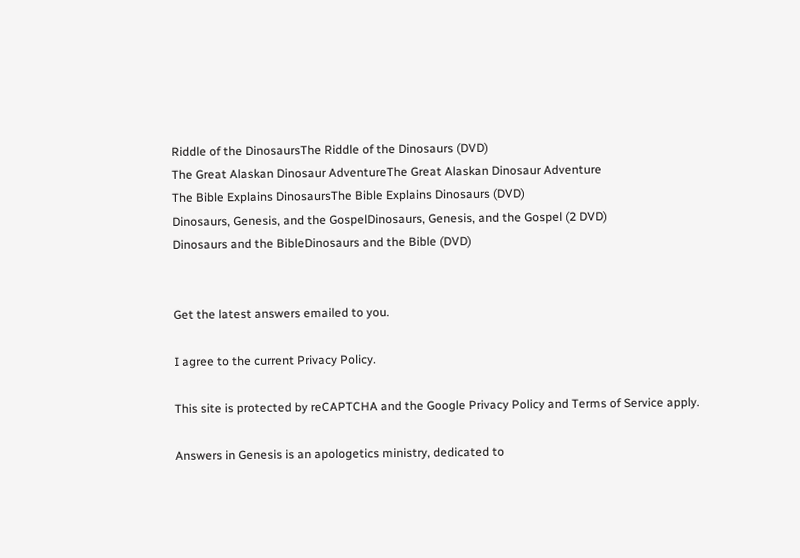Riddle of the DinosaursThe Riddle of the Dinosaurs (DVD)
The Great Alaskan Dinosaur AdventureThe Great Alaskan Dinosaur Adventure
The Bible Explains DinosaursThe Bible Explains Dinosaurs (DVD)
Dinosaurs, Genesis, and the GospelDinosaurs, Genesis, and the Gospel (2 DVD)
Dinosaurs and the BibleDinosaurs and the Bible (DVD)


Get the latest answers emailed to you.

I agree to the current Privacy Policy.

This site is protected by reCAPTCHA and the Google Privacy Policy and Terms of Service apply.

Answers in Genesis is an apologetics ministry, dedicated to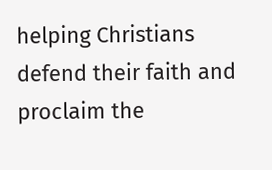helping Christians defend their faith and proclaim the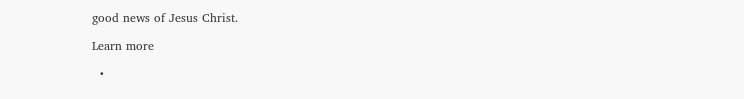good news of Jesus Christ.

Learn more

  •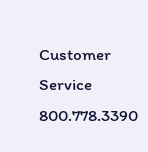Customer Service 800.778.3390